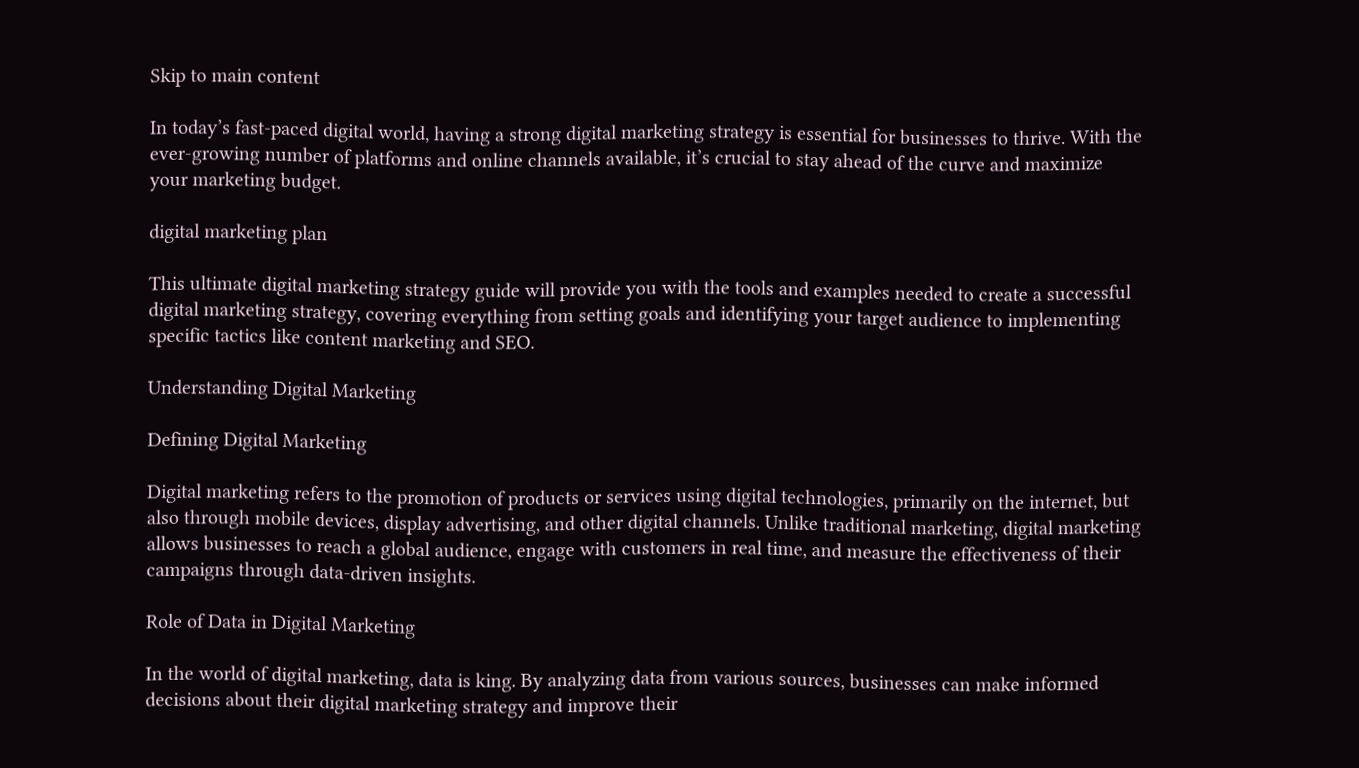Skip to main content

In today’s fast-paced digital world, having a strong digital marketing strategy is essential for businesses to thrive. With the ever-growing number of platforms and online channels available, it’s crucial to stay ahead of the curve and maximize your marketing budget.

digital marketing plan

This ultimate digital marketing strategy guide will provide you with the tools and examples needed to create a successful digital marketing strategy, covering everything from setting goals and identifying your target audience to implementing specific tactics like content marketing and SEO.

Understanding Digital Marketing

Defining Digital Marketing

Digital marketing refers to the promotion of products or services using digital technologies, primarily on the internet, but also through mobile devices, display advertising, and other digital channels. Unlike traditional marketing, digital marketing allows businesses to reach a global audience, engage with customers in real time, and measure the effectiveness of their campaigns through data-driven insights.

Role of Data in Digital Marketing

In the world of digital marketing, data is king. By analyzing data from various sources, businesses can make informed decisions about their digital marketing strategy and improve their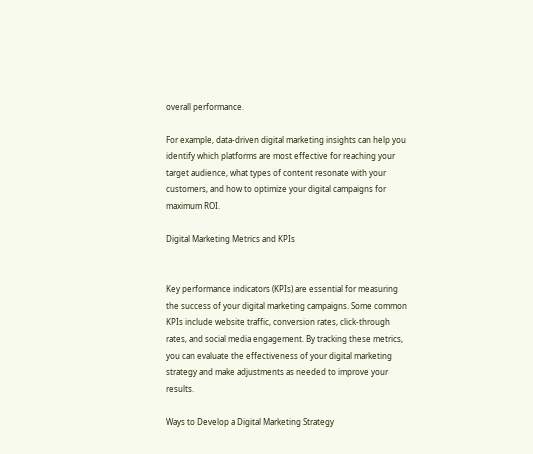overall performance.

For example, data-driven digital marketing insights can help you identify which platforms are most effective for reaching your target audience, what types of content resonate with your customers, and how to optimize your digital campaigns for maximum ROI.

Digital Marketing Metrics and KPIs


Key performance indicators (KPIs) are essential for measuring the success of your digital marketing campaigns. Some common KPIs include website traffic, conversion rates, click-through rates, and social media engagement. By tracking these metrics, you can evaluate the effectiveness of your digital marketing strategy and make adjustments as needed to improve your results.

Ways to Develop a Digital Marketing Strategy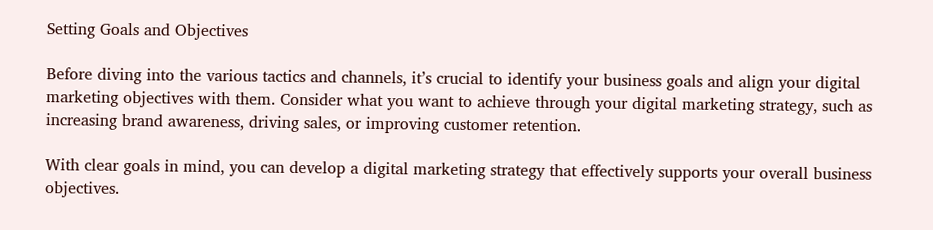Setting Goals and Objectives

Before diving into the various tactics and channels, it’s crucial to identify your business goals and align your digital marketing objectives with them. Consider what you want to achieve through your digital marketing strategy, such as increasing brand awareness, driving sales, or improving customer retention.

With clear goals in mind, you can develop a digital marketing strategy that effectively supports your overall business objectives.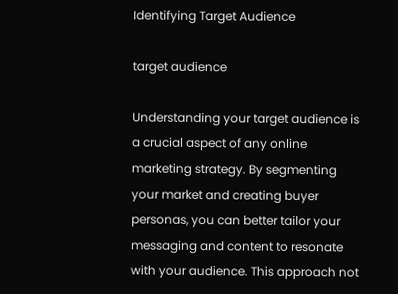Identifying Target Audience

target audience

Understanding your target audience is a crucial aspect of any online marketing strategy. By segmenting your market and creating buyer personas, you can better tailor your messaging and content to resonate with your audience. This approach not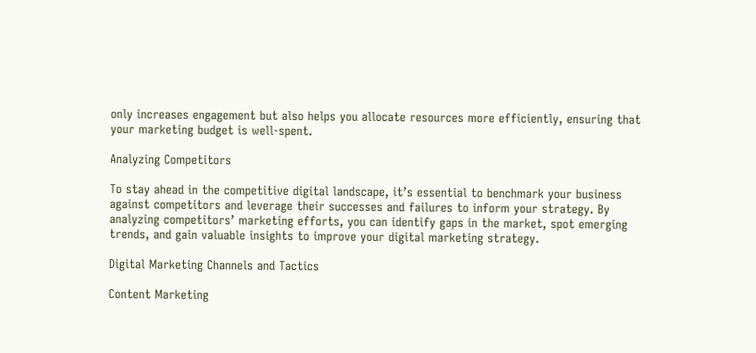only increases engagement but also helps you allocate resources more efficiently, ensuring that your marketing budget is well-spent.

Analyzing Competitors

To stay ahead in the competitive digital landscape, it’s essential to benchmark your business against competitors and leverage their successes and failures to inform your strategy. By analyzing competitors’ marketing efforts, you can identify gaps in the market, spot emerging trends, and gain valuable insights to improve your digital marketing strategy.

Digital Marketing Channels and Tactics

Content Marketing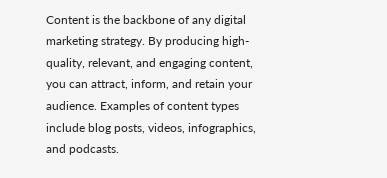Content is the backbone of any digital marketing strategy. By producing high-quality, relevant, and engaging content, you can attract, inform, and retain your audience. Examples of content types include blog posts, videos, infographics, and podcasts.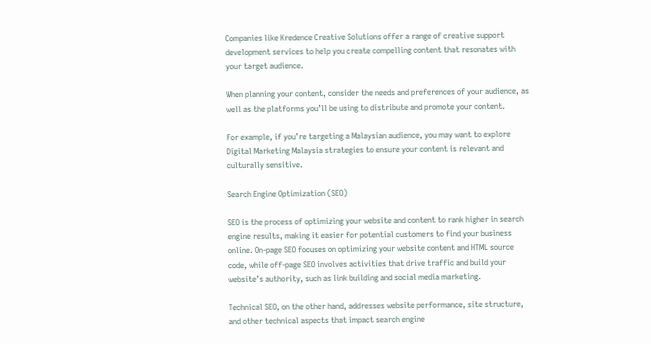Companies like Kredence Creative Solutions offer a range of creative support development services to help you create compelling content that resonates with your target audience.

When planning your content, consider the needs and preferences of your audience, as well as the platforms you’ll be using to distribute and promote your content.

For example, if you’re targeting a Malaysian audience, you may want to explore Digital Marketing Malaysia strategies to ensure your content is relevant and culturally sensitive.

Search Engine Optimization (SEO)

SEO is the process of optimizing your website and content to rank higher in search engine results, making it easier for potential customers to find your business online. On-page SEO focuses on optimizing your website content and HTML source code, while off-page SEO involves activities that drive traffic and build your website’s authority, such as link building and social media marketing.

Technical SEO, on the other hand, addresses website performance, site structure, and other technical aspects that impact search engine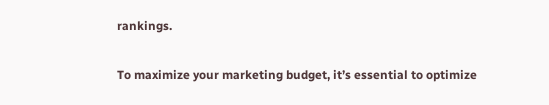rankings.

To maximize your marketing budget, it’s essential to optimize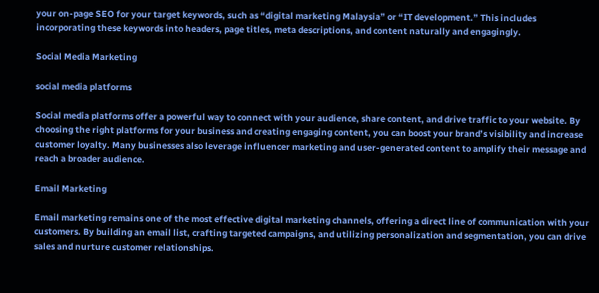your on-page SEO for your target keywords, such as “digital marketing Malaysia” or “IT development.” This includes incorporating these keywords into headers, page titles, meta descriptions, and content naturally and engagingly.

Social Media Marketing

social media platforms

Social media platforms offer a powerful way to connect with your audience, share content, and drive traffic to your website. By choosing the right platforms for your business and creating engaging content, you can boost your brand’s visibility and increase customer loyalty. Many businesses also leverage influencer marketing and user-generated content to amplify their message and reach a broader audience.

Email Marketing

Email marketing remains one of the most effective digital marketing channels, offering a direct line of communication with your customers. By building an email list, crafting targeted campaigns, and utilizing personalization and segmentation, you can drive sales and nurture customer relationships.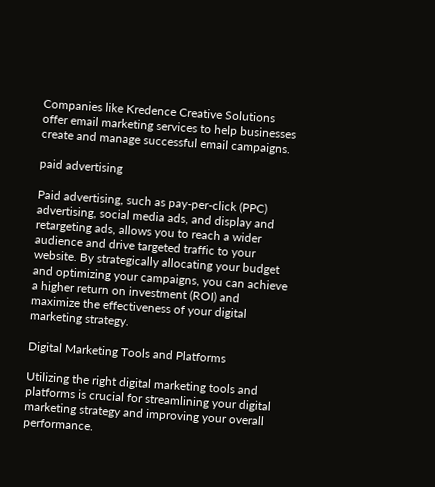Companies like Kredence Creative Solutions offer email marketing services to help businesses create and manage successful email campaigns.

paid advertising

Paid advertising, such as pay-per-click (PPC) advertising, social media ads, and display and retargeting ads, allows you to reach a wider audience and drive targeted traffic to your website. By strategically allocating your budget and optimizing your campaigns, you can achieve a higher return on investment (ROI) and maximize the effectiveness of your digital marketing strategy.

Digital Marketing Tools and Platforms

Utilizing the right digital marketing tools and platforms is crucial for streamlining your digital marketing strategy and improving your overall performance.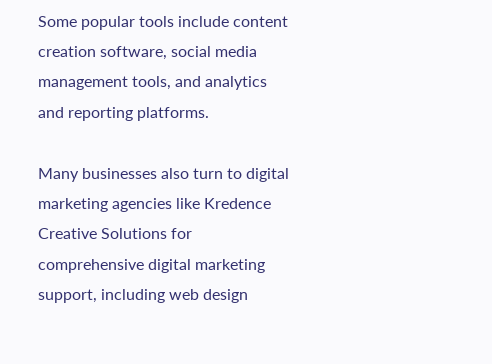Some popular tools include content creation software, social media management tools, and analytics and reporting platforms.

Many businesses also turn to digital marketing agencies like Kredence Creative Solutions for comprehensive digital marketing support, including web design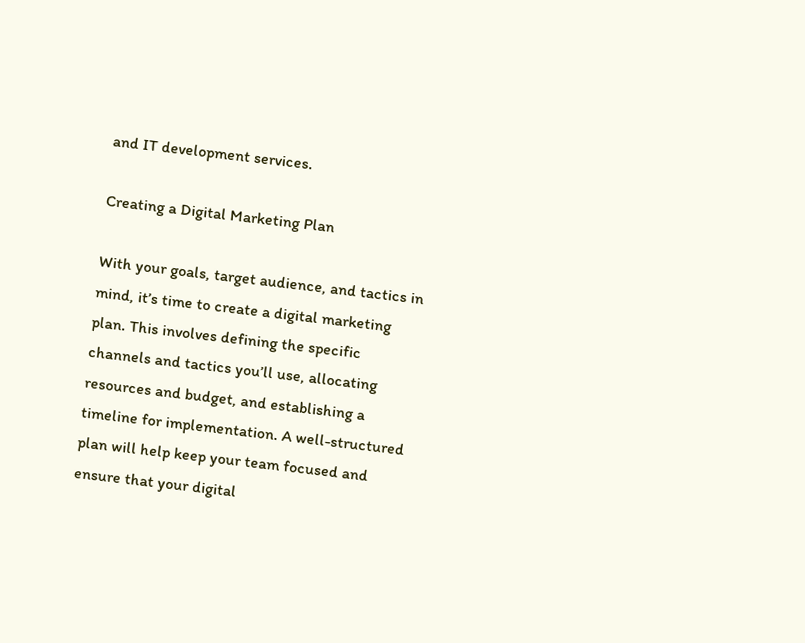and IT development services.

Creating a Digital Marketing Plan

With your goals, target audience, and tactics in mind, it’s time to create a digital marketing plan. This involves defining the specific channels and tactics you’ll use, allocating resources and budget, and establishing a timeline for implementation. A well-structured plan will help keep your team focused and ensure that your digital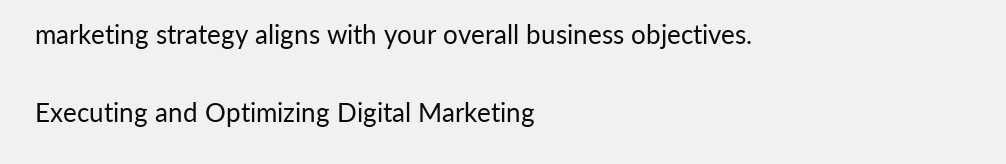marketing strategy aligns with your overall business objectives.

Executing and Optimizing Digital Marketing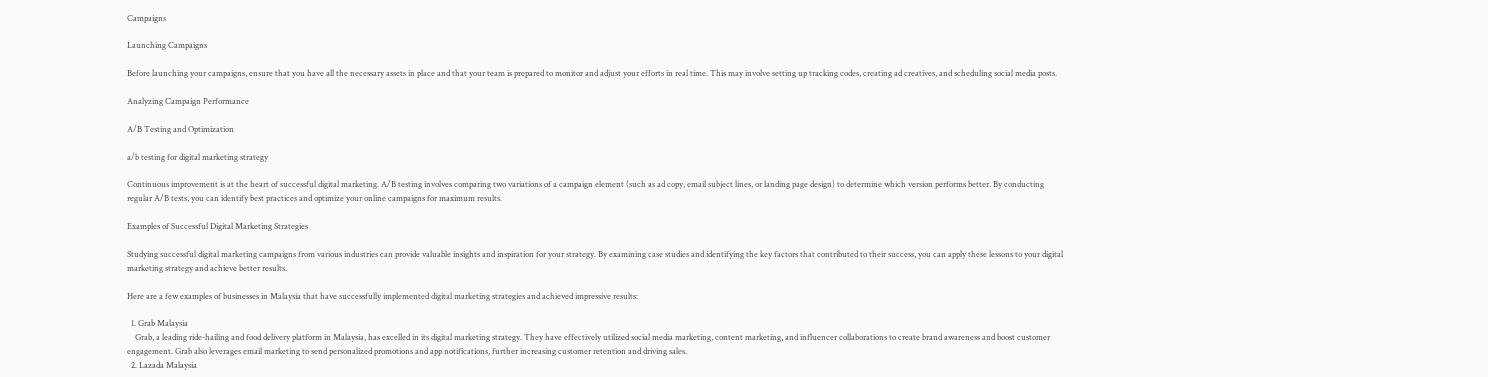Campaigns

Launching Campaigns

Before launching your campaigns, ensure that you have all the necessary assets in place and that your team is prepared to monitor and adjust your efforts in real time. This may involve setting up tracking codes, creating ad creatives, and scheduling social media posts.

Analyzing Campaign Performance

A/B Testing and Optimization

a/b testing for digital marketing strategy

Continuous improvement is at the heart of successful digital marketing. A/B testing involves comparing two variations of a campaign element (such as ad copy, email subject lines, or landing page design) to determine which version performs better. By conducting regular A/B tests, you can identify best practices and optimize your online campaigns for maximum results.

Examples of Successful Digital Marketing Strategies

Studying successful digital marketing campaigns from various industries can provide valuable insights and inspiration for your strategy. By examining case studies and identifying the key factors that contributed to their success, you can apply these lessons to your digital marketing strategy and achieve better results.

Here are a few examples of businesses in Malaysia that have successfully implemented digital marketing strategies and achieved impressive results:

  1. Grab Malaysia
    Grab, a leading ride-hailing and food delivery platform in Malaysia, has excelled in its digital marketing strategy. They have effectively utilized social media marketing, content marketing, and influencer collaborations to create brand awareness and boost customer engagement. Grab also leverages email marketing to send personalized promotions and app notifications, further increasing customer retention and driving sales.
  2. Lazada Malaysia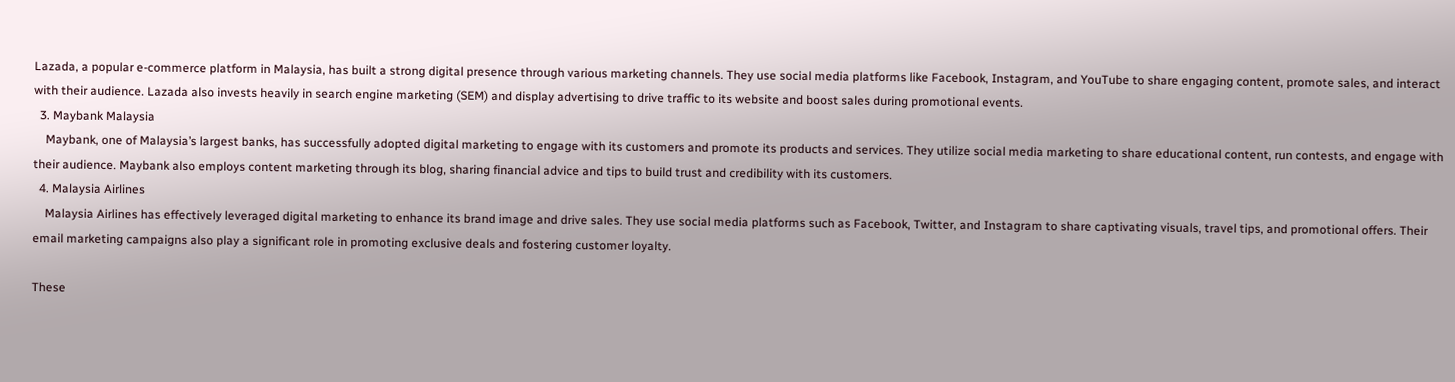Lazada, a popular e-commerce platform in Malaysia, has built a strong digital presence through various marketing channels. They use social media platforms like Facebook, Instagram, and YouTube to share engaging content, promote sales, and interact with their audience. Lazada also invests heavily in search engine marketing (SEM) and display advertising to drive traffic to its website and boost sales during promotional events.
  3. Maybank Malaysia
    Maybank, one of Malaysia’s largest banks, has successfully adopted digital marketing to engage with its customers and promote its products and services. They utilize social media marketing to share educational content, run contests, and engage with their audience. Maybank also employs content marketing through its blog, sharing financial advice and tips to build trust and credibility with its customers.
  4. Malaysia Airlines
    Malaysia Airlines has effectively leveraged digital marketing to enhance its brand image and drive sales. They use social media platforms such as Facebook, Twitter, and Instagram to share captivating visuals, travel tips, and promotional offers. Their email marketing campaigns also play a significant role in promoting exclusive deals and fostering customer loyalty.

These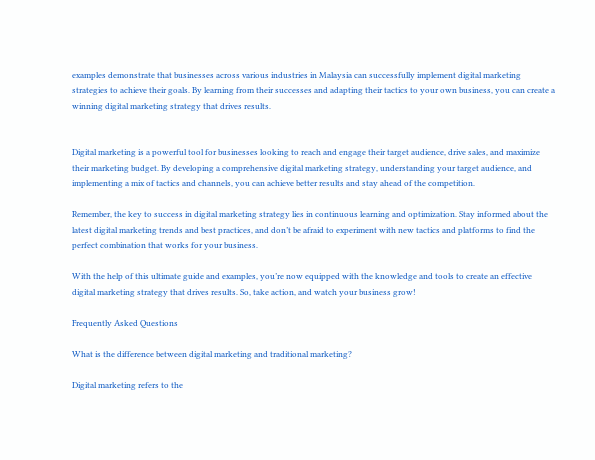examples demonstrate that businesses across various industries in Malaysia can successfully implement digital marketing strategies to achieve their goals. By learning from their successes and adapting their tactics to your own business, you can create a winning digital marketing strategy that drives results.


Digital marketing is a powerful tool for businesses looking to reach and engage their target audience, drive sales, and maximize their marketing budget. By developing a comprehensive digital marketing strategy, understanding your target audience, and implementing a mix of tactics and channels, you can achieve better results and stay ahead of the competition.

Remember, the key to success in digital marketing strategy lies in continuous learning and optimization. Stay informed about the latest digital marketing trends and best practices, and don’t be afraid to experiment with new tactics and platforms to find the perfect combination that works for your business.

With the help of this ultimate guide and examples, you’re now equipped with the knowledge and tools to create an effective digital marketing strategy that drives results. So, take action, and watch your business grow!

Frequently Asked Questions

What is the difference between digital marketing and traditional marketing?

Digital marketing refers to the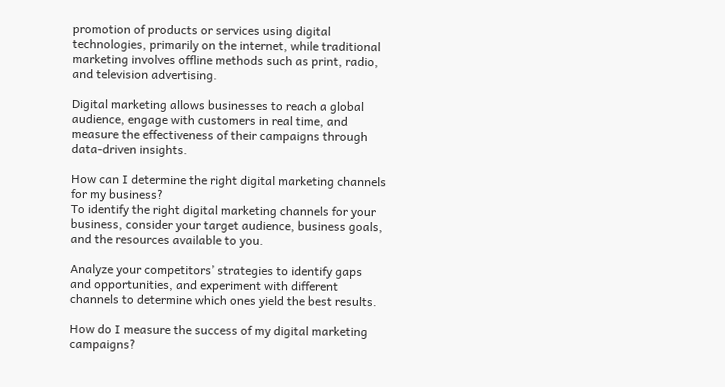promotion of products or services using digital technologies, primarily on the internet, while traditional marketing involves offline methods such as print, radio, and television advertising.

Digital marketing allows businesses to reach a global audience, engage with customers in real time, and measure the effectiveness of their campaigns through data-driven insights.

How can I determine the right digital marketing channels for my business?
To identify the right digital marketing channels for your business, consider your target audience, business goals, and the resources available to you.

Analyze your competitors’ strategies to identify gaps and opportunities, and experiment with different channels to determine which ones yield the best results.

How do I measure the success of my digital marketing campaigns?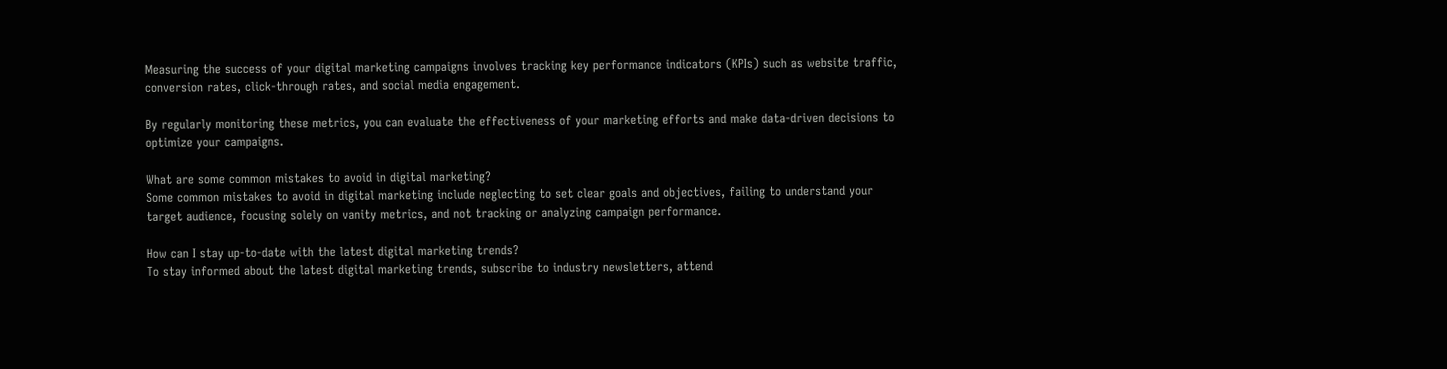Measuring the success of your digital marketing campaigns involves tracking key performance indicators (KPIs) such as website traffic, conversion rates, click-through rates, and social media engagement.

By regularly monitoring these metrics, you can evaluate the effectiveness of your marketing efforts and make data-driven decisions to optimize your campaigns.

What are some common mistakes to avoid in digital marketing?
Some common mistakes to avoid in digital marketing include neglecting to set clear goals and objectives, failing to understand your target audience, focusing solely on vanity metrics, and not tracking or analyzing campaign performance.

How can I stay up-to-date with the latest digital marketing trends?
To stay informed about the latest digital marketing trends, subscribe to industry newsletters, attend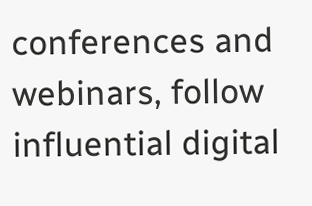conferences and webinars, follow influential digital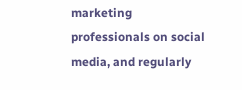marketing professionals on social media, and regularly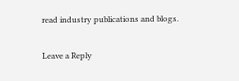read industry publications and blogs.

Leave a Reply